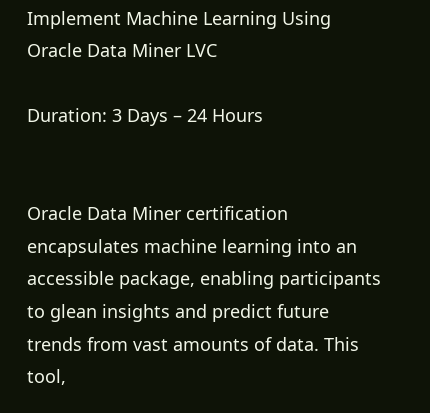Implement Machine Learning Using Oracle Data Miner LVC

Duration: 3 Days – 24 Hours


Oracle Data Miner certification encapsulates machine learning into an accessible package, enabling participants to glean insights and predict future trends from vast amounts of data. This tool,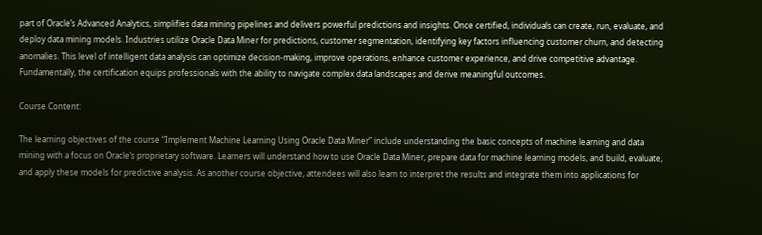part of Oracle’s Advanced Analytics, simplifies data mining pipelines and delivers powerful predictions and insights. Once certified, individuals can create, run, evaluate, and deploy data mining models. Industries utilize Oracle Data Miner for predictions, customer segmentation, identifying key factors influencing customer churn, and detecting anomalies. This level of intelligent data analysis can optimize decision-making, improve operations, enhance customer experience, and drive competitive advantage. Fundamentally, the certification equips professionals with the ability to navigate complex data landscapes and derive meaningful outcomes.

Course Content:

The learning objectives of the course “Implement Machine Learning Using Oracle Data Miner” include understanding the basic concepts of machine learning and data mining with a focus on Oracle’s proprietary software. Learners will understand how to use Oracle Data Miner, prepare data for machine learning models, and build, evaluate, and apply these models for predictive analysis. As another course objective, attendees will also learn to interpret the results and integrate them into applications for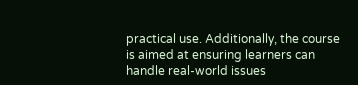practical use. Additionally, the course is aimed at ensuring learners can handle real-world issues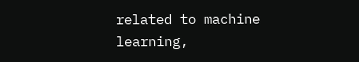related to machine learning,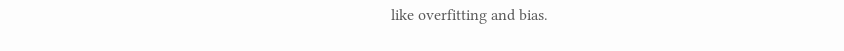like overfitting and bias.